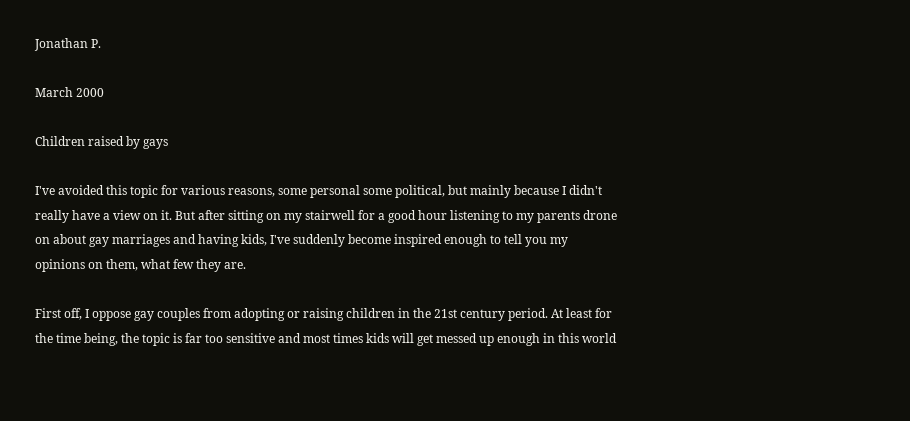Jonathan P.

March 2000

Children raised by gays

I've avoided this topic for various reasons, some personal some political, but mainly because I didn't really have a view on it. But after sitting on my stairwell for a good hour listening to my parents drone on about gay marriages and having kids, I've suddenly become inspired enough to tell you my opinions on them, what few they are.

First off, I oppose gay couples from adopting or raising children in the 21st century period. At least for the time being, the topic is far too sensitive and most times kids will get messed up enough in this world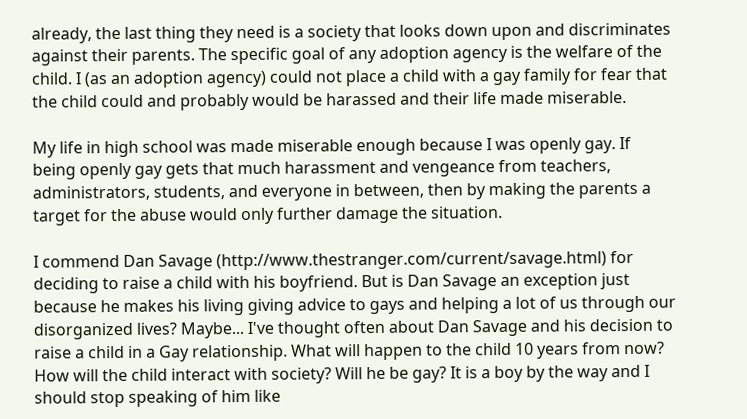already, the last thing they need is a society that looks down upon and discriminates against their parents. The specific goal of any adoption agency is the welfare of the child. I (as an adoption agency) could not place a child with a gay family for fear that the child could and probably would be harassed and their life made miserable.

My life in high school was made miserable enough because I was openly gay. If being openly gay gets that much harassment and vengeance from teachers, administrators, students, and everyone in between, then by making the parents a target for the abuse would only further damage the situation.

I commend Dan Savage (http://www.thestranger.com/current/savage.html) for deciding to raise a child with his boyfriend. But is Dan Savage an exception just because he makes his living giving advice to gays and helping a lot of us through our disorganized lives? Maybe... I've thought often about Dan Savage and his decision to raise a child in a Gay relationship. What will happen to the child 10 years from now? How will the child interact with society? Will he be gay? It is a boy by the way and I should stop speaking of him like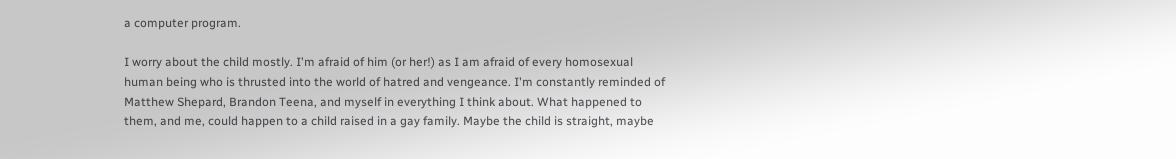a computer program.

I worry about the child mostly. I'm afraid of him (or her!) as I am afraid of every homosexual human being who is thrusted into the world of hatred and vengeance. I'm constantly reminded of Matthew Shepard, Brandon Teena, and myself in everything I think about. What happened to them, and me, could happen to a child raised in a gay family. Maybe the child is straight, maybe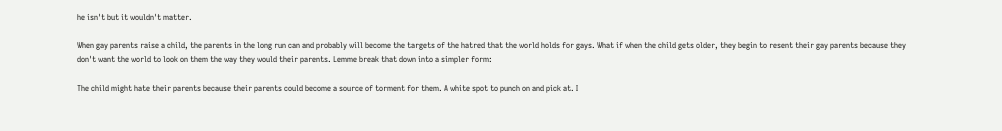he isn't but it wouldn't matter.

When gay parents raise a child, the parents in the long run can and probably will become the targets of the hatred that the world holds for gays. What if when the child gets older, they begin to resent their gay parents because they don't want the world to look on them the way they would their parents. Lemme break that down into a simpler form:

The child might hate their parents because their parents could become a source of torment for them. A white spot to punch on and pick at. I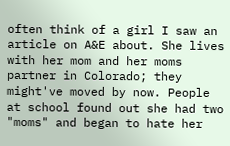often think of a girl I saw an article on A&E about. She lives with her mom and her moms partner in Colorado; they might've moved by now. People at school found out she had two "moms" and began to hate her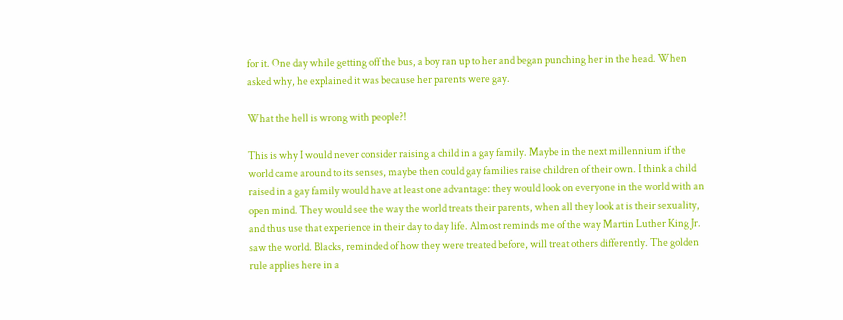for it. One day while getting off the bus, a boy ran up to her and began punching her in the head. When asked why, he explained it was because her parents were gay.

What the hell is wrong with people?!

This is why I would never consider raising a child in a gay family. Maybe in the next millennium if the world came around to its senses, maybe then could gay families raise children of their own. I think a child raised in a gay family would have at least one advantage: they would look on everyone in the world with an open mind. They would see the way the world treats their parents, when all they look at is their sexuality, and thus use that experience in their day to day life. Almost reminds me of the way Martin Luther King Jr. saw the world. Blacks, reminded of how they were treated before, will treat others differently. The golden rule applies here in a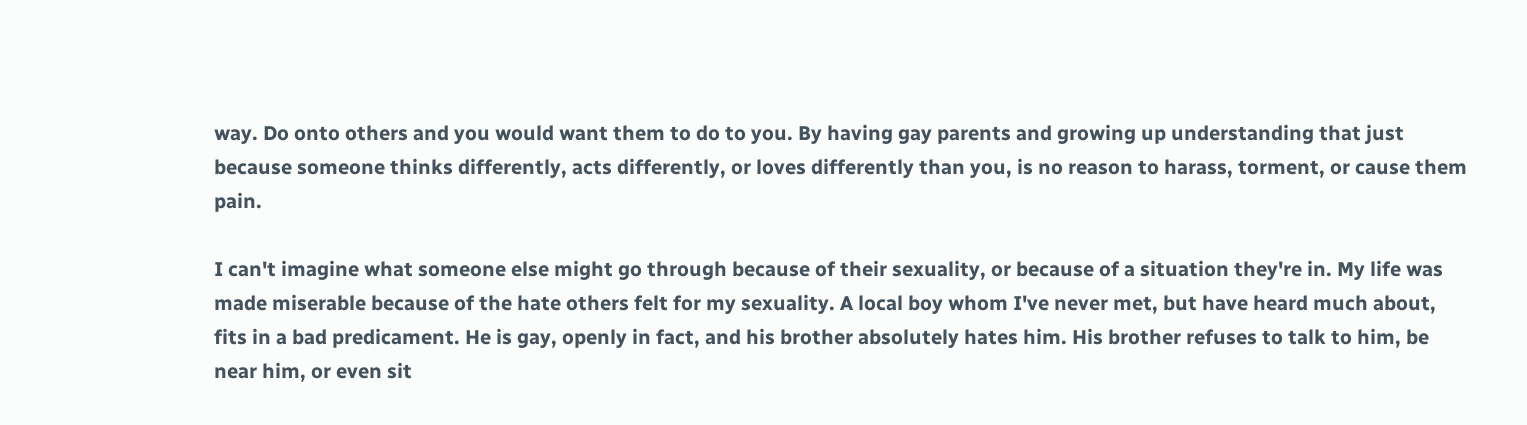way. Do onto others and you would want them to do to you. By having gay parents and growing up understanding that just because someone thinks differently, acts differently, or loves differently than you, is no reason to harass, torment, or cause them pain.

I can't imagine what someone else might go through because of their sexuality, or because of a situation they're in. My life was made miserable because of the hate others felt for my sexuality. A local boy whom I've never met, but have heard much about, fits in a bad predicament. He is gay, openly in fact, and his brother absolutely hates him. His brother refuses to talk to him, be near him, or even sit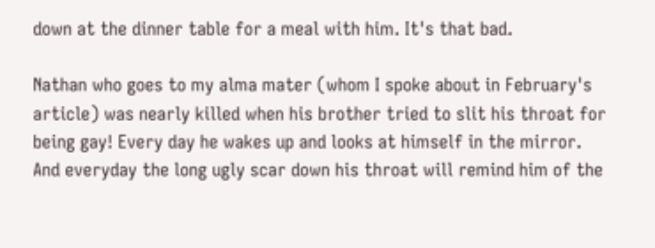down at the dinner table for a meal with him. It's that bad.

Nathan who goes to my alma mater (whom I spoke about in February's article) was nearly killed when his brother tried to slit his throat for being gay! Every day he wakes up and looks at himself in the mirror. And everyday the long ugly scar down his throat will remind him of the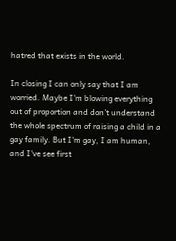hatred that exists in the world.

In closing I can only say that I am worried. Maybe I'm blowing everything out of proportion and don't understand the whole spectrum of raising a child in a gay family. But I'm gay, I am human, and I've see first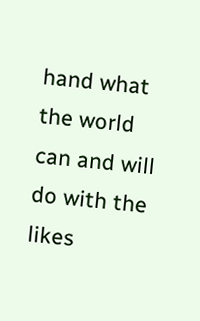hand what the world can and will do with the likes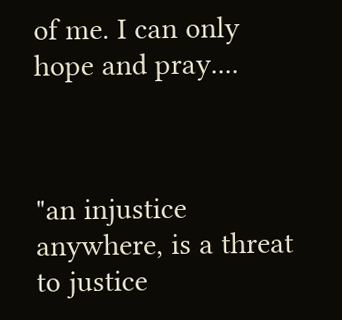of me. I can only hope and pray....



"an injustice anywhere, is a threat to justice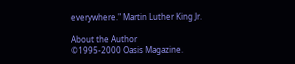everywhere." Martin Luther King Jr.

About the Author
©1995-2000 Oasis Magazine.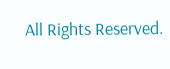All Rights Reserved.